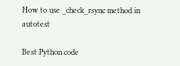How to use _check_rsync method in autotest

Best Python code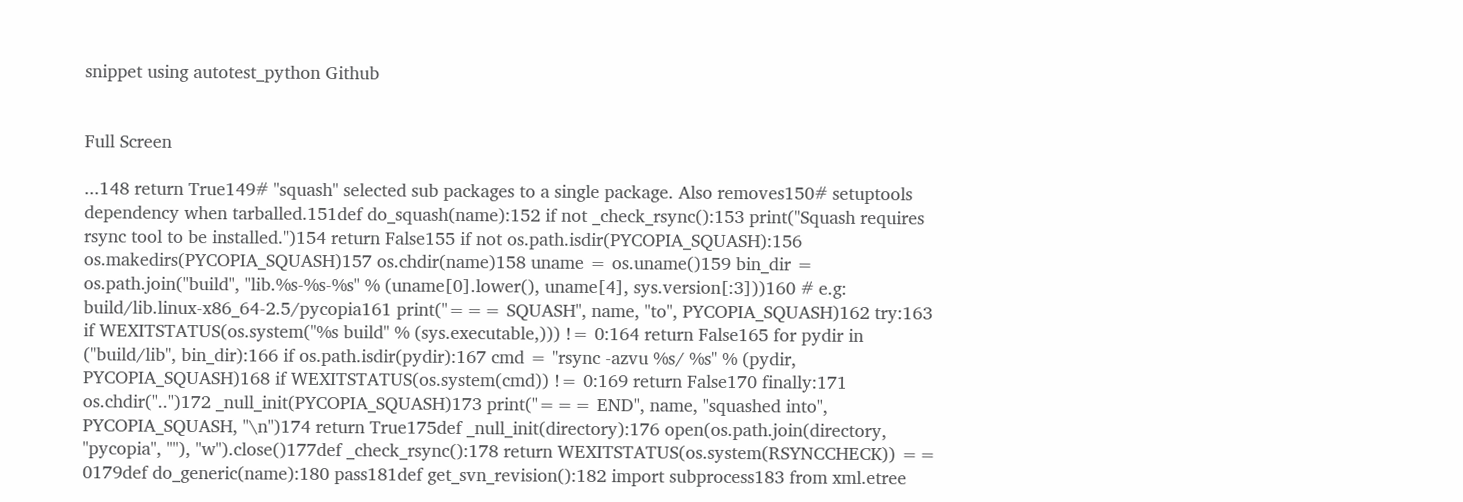snippet using autotest_python Github


Full Screen

...148 return True149# "squash" selected sub packages to a single package. Also removes150# setuptools dependency when tarballed.151def do_squash(name):152 if not _check_rsync():153 print("Squash requires rsync tool to be installed.")154 return False155 if not os.path.isdir(PYCOPIA_SQUASH):156 os.makedirs(PYCOPIA_SQUASH)157 os.chdir(name)158 uname = os.uname()159 bin_dir = os.path.join("build", "lib.%s-%s-%s" % (uname[0].lower(), uname[4], sys.version[:3]))160 # e.g: build/lib.linux-x86_64-2.5/pycopia161 print("=== SQUASH", name, "to", PYCOPIA_SQUASH)162 try:163 if WEXITSTATUS(os.system("%s build" % (sys.executable,))) != 0:164 return False165 for pydir in ("build/lib", bin_dir):166 if os.path.isdir(pydir):167 cmd = "rsync -azvu %s/ %s" % (pydir, PYCOPIA_SQUASH)168 if WEXITSTATUS(os.system(cmd)) != 0:169 return False170 finally:171 os.chdir("..")172 _null_init(PYCOPIA_SQUASH)173 print("=== END", name, "squashed into", PYCOPIA_SQUASH, "\n")174 return True175def _null_init(directory):176 open(os.path.join(directory, "pycopia", ""), "w").close()177def _check_rsync():178 return WEXITSTATUS(os.system(RSYNCCHECK)) == 0179def do_generic(name):180 pass181def get_svn_revision():182 import subprocess183 from xml.etree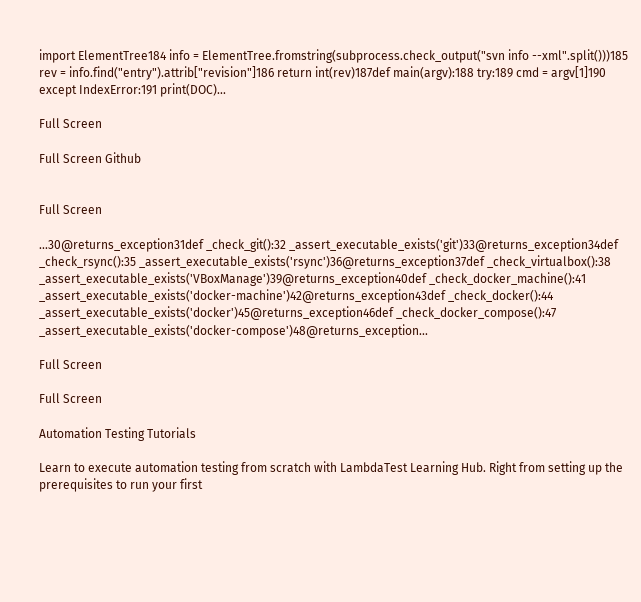import ElementTree184 info = ElementTree.fromstring(subprocess.check_output("svn info --xml".split()))185 rev = info.find("entry").attrib["revision"]186 return int(rev)187def main(argv):188 try:189 cmd = argv[1]190 except IndexError:191 print(DOC)...

Full Screen

Full Screen Github


Full Screen

...30@returns_exception31def _check_git():32 _assert_executable_exists('git')33@returns_exception34def _check_rsync():35 _assert_executable_exists('rsync')36@returns_exception37def _check_virtualbox():38 _assert_executable_exists('VBoxManage')39@returns_exception40def _check_docker_machine():41 _assert_executable_exists('docker-machine')42@returns_exception43def _check_docker():44 _assert_executable_exists('docker')45@returns_exception46def _check_docker_compose():47 _assert_executable_exists('docker-compose')48@returns_exception...

Full Screen

Full Screen

Automation Testing Tutorials

Learn to execute automation testing from scratch with LambdaTest Learning Hub. Right from setting up the prerequisites to run your first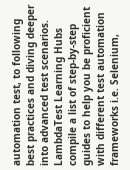automation test, to following best practices and diving deeper into advanced test scenarios. LambdaTest Learning Hubs compile a list of step-by-step guides to help you be proficient with different test automation frameworks i.e. Selenium,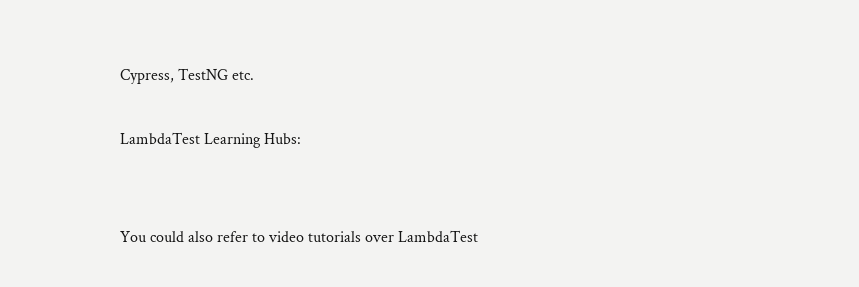Cypress, TestNG etc.

LambdaTest Learning Hubs:


You could also refer to video tutorials over LambdaTest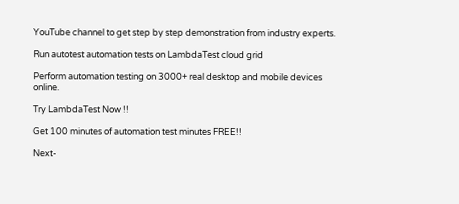YouTube channel to get step by step demonstration from industry experts.

Run autotest automation tests on LambdaTest cloud grid

Perform automation testing on 3000+ real desktop and mobile devices online.

Try LambdaTest Now !!

Get 100 minutes of automation test minutes FREE!!

Next-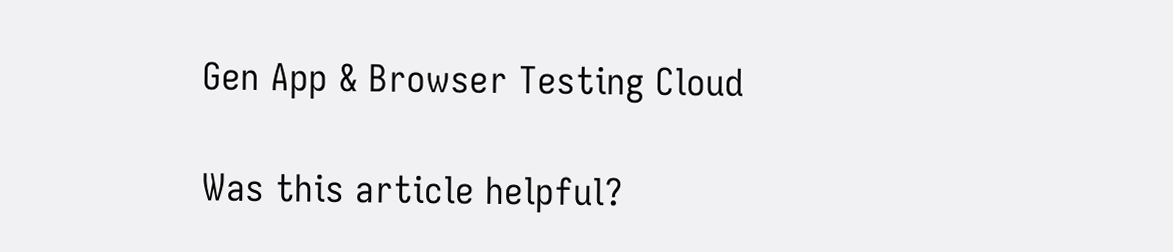Gen App & Browser Testing Cloud

Was this article helpful?